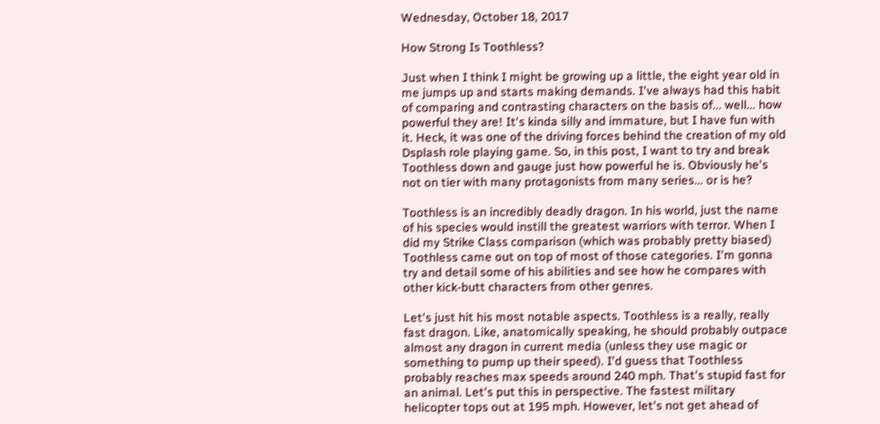Wednesday, October 18, 2017

How Strong Is Toothless?

Just when I think I might be growing up a little, the eight year old in me jumps up and starts making demands. I've always had this habit of comparing and contrasting characters on the basis of... well... how powerful they are! It's kinda silly and immature, but I have fun with it. Heck, it was one of the driving forces behind the creation of my old Dsplash role playing game. So, in this post, I want to try and break Toothless down and gauge just how powerful he is. Obviously he's not on tier with many protagonists from many series... or is he?

Toothless is an incredibly deadly dragon. In his world, just the name of his species would instill the greatest warriors with terror. When I did my Strike Class comparison (which was probably pretty biased) Toothless came out on top of most of those categories. I'm gonna try and detail some of his abilities and see how he compares with other kick-butt characters from other genres.

Let's just hit his most notable aspects. Toothless is a really, really fast dragon. Like, anatomically speaking, he should probably outpace almost any dragon in current media (unless they use magic or something to pump up their speed). I'd guess that Toothless probably reaches max speeds around 240 mph. That's stupid fast for an animal. Let's put this in perspective. The fastest military helicopter tops out at 195 mph. However, let's not get ahead of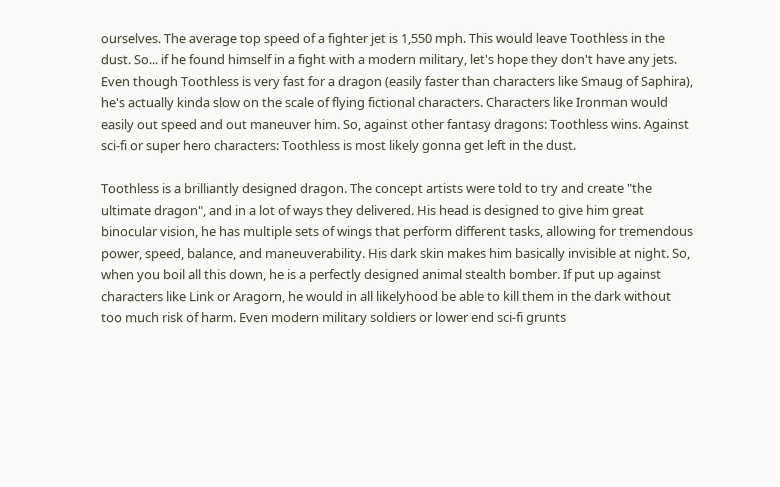ourselves. The average top speed of a fighter jet is 1,550 mph. This would leave Toothless in the dust. So... if he found himself in a fight with a modern military, let's hope they don't have any jets. Even though Toothless is very fast for a dragon (easily faster than characters like Smaug of Saphira), he's actually kinda slow on the scale of flying fictional characters. Characters like Ironman would easily out speed and out maneuver him. So, against other fantasy dragons: Toothless wins. Against sci-fi or super hero characters: Toothless is most likely gonna get left in the dust.

Toothless is a brilliantly designed dragon. The concept artists were told to try and create "the ultimate dragon", and in a lot of ways they delivered. His head is designed to give him great binocular vision, he has multiple sets of wings that perform different tasks, allowing for tremendous power, speed, balance, and maneuverability. His dark skin makes him basically invisible at night. So, when you boil all this down, he is a perfectly designed animal stealth bomber. If put up against characters like Link or Aragorn, he would in all likelyhood be able to kill them in the dark without too much risk of harm. Even modern military soldiers or lower end sci-fi grunts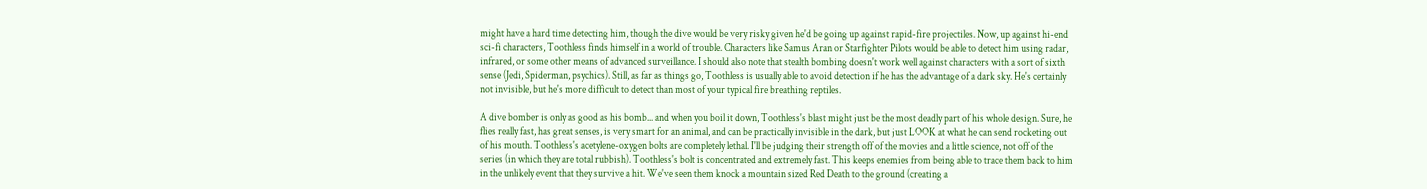might have a hard time detecting him, though the dive would be very risky given he'd be going up against rapid-fire projectiles. Now, up against hi-end sci-fi characters, Toothless finds himself in a world of trouble. Characters like Samus Aran or Starfighter Pilots would be able to detect him using radar, infrared, or some other means of advanced surveillance. I should also note that stealth bombing doesn't work well against characters with a sort of sixth sense (Jedi, Spiderman, psychics). Still, as far as things go, Toothless is usually able to avoid detection if he has the advantage of a dark sky. He's certainly not invisible, but he's more difficult to detect than most of your typical fire breathing reptiles.

A dive bomber is only as good as his bomb... and when you boil it down, Toothless's blast might just be the most deadly part of his whole design. Sure, he flies really fast, has great senses, is very smart for an animal, and can be practically invisible in the dark, but just LOOK at what he can send rocketing out of his mouth. Toothless's acetylene-oxygen bolts are completely lethal. I'll be judging their strength off of the movies and a little science, not off of the series (in which they are total rubbish). Toothless's bolt is concentrated and extremely fast. This keeps enemies from being able to trace them back to him in the unlikely event that they survive a hit. We've seen them knock a mountain sized Red Death to the ground (creating a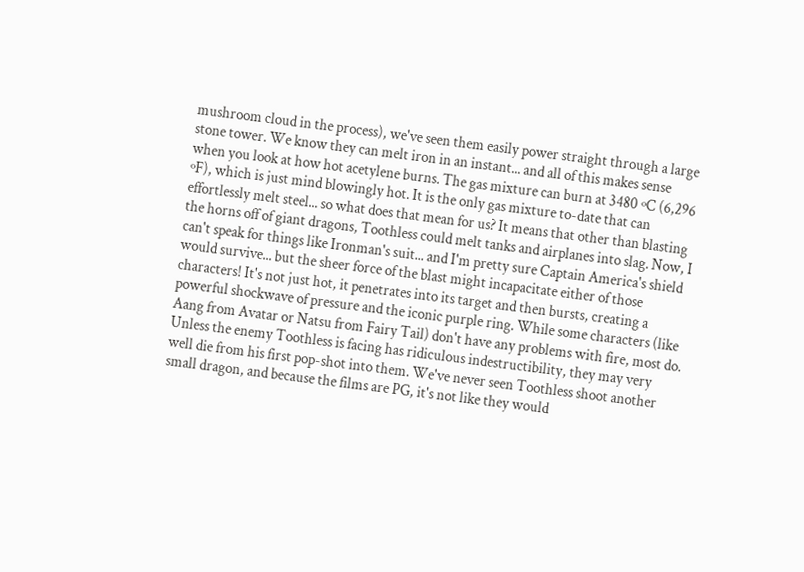mushroom cloud in the process), we've seen them easily power straight through a large stone tower. We know they can melt iron in an instant... and all of this makes sense when you look at how hot acetylene burns. The gas mixture can burn at 3480 ºC (6,296 ºF), which is just mind blowingly hot. It is the only gas mixture to-date that can effortlessly melt steel... so what does that mean for us? It means that other than blasting the horns off of giant dragons, Toothless could melt tanks and airplanes into slag. Now, I can't speak for things like Ironman's suit... and I'm pretty sure Captain America's shield would survive... but the sheer force of the blast might incapacitate either of those characters! It's not just hot, it penetrates into its target and then bursts, creating a powerful shockwave of pressure and the iconic purple ring. While some characters (like Aang from Avatar or Natsu from Fairy Tail) don't have any problems with fire, most do. Unless the enemy Toothless is facing has ridiculous indestructibility, they may very well die from his first pop-shot into them. We've never seen Toothless shoot another small dragon, and because the films are PG, it's not like they would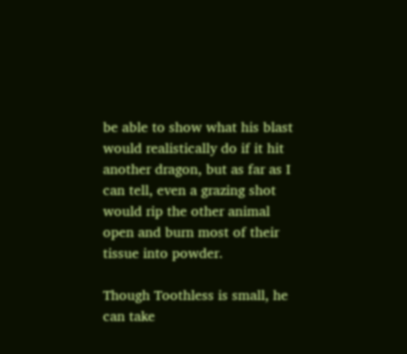be able to show what his blast would realistically do if it hit another dragon, but as far as I can tell, even a grazing shot would rip the other animal open and burn most of their tissue into powder.

Though Toothless is small, he can take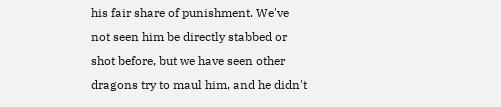his fair share of punishment. We've not seen him be directly stabbed or shot before, but we have seen other dragons try to maul him, and he didn't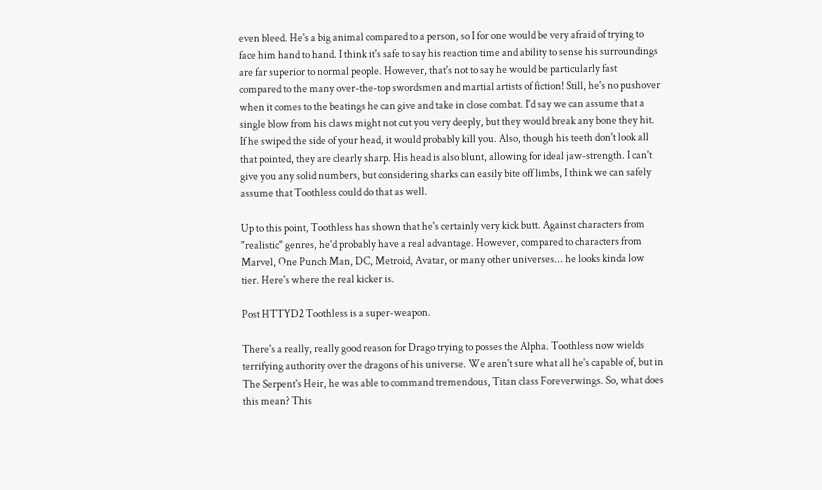even bleed. He's a big animal compared to a person, so I for one would be very afraid of trying to face him hand to hand. I think it's safe to say his reaction time and ability to sense his surroundings are far superior to normal people. However, that's not to say he would be particularly fast compared to the many over-the-top swordsmen and martial artists of fiction! Still, he's no pushover when it comes to the beatings he can give and take in close combat. I'd say we can assume that a single blow from his claws might not cut you very deeply, but they would break any bone they hit. If he swiped the side of your head, it would probably kill you. Also, though his teeth don't look all that pointed, they are clearly sharp. His head is also blunt, allowing for ideal jaw-strength. I can't give you any solid numbers, but considering sharks can easily bite off limbs, I think we can safely assume that Toothless could do that as well.

Up to this point, Toothless has shown that he's certainly very kick butt. Against characters from "realistic" genres, he'd probably have a real advantage. However, compared to characters from Marvel, One Punch Man, DC, Metroid, Avatar, or many other universes... he looks kinda low tier. Here's where the real kicker is.

Post HTTYD2 Toothless is a super-weapon.

There's a really, really good reason for Drago trying to posses the Alpha. Toothless now wields terrifying authority over the dragons of his universe. We aren't sure what all he's capable of, but in The Serpent's Heir, he was able to command tremendous, Titan class Foreverwings. So, what does this mean? This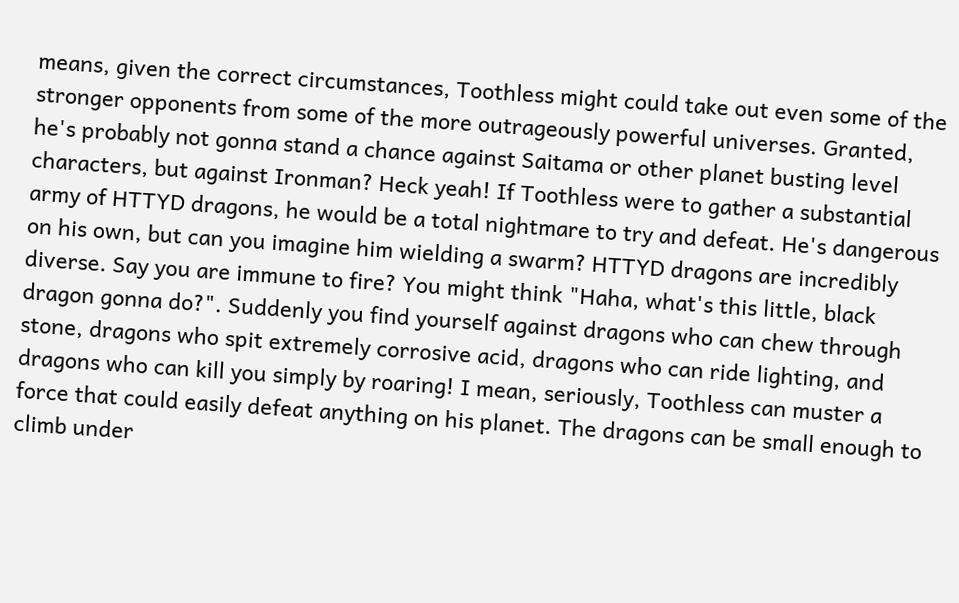means, given the correct circumstances, Toothless might could take out even some of the stronger opponents from some of the more outrageously powerful universes. Granted, he's probably not gonna stand a chance against Saitama or other planet busting level characters, but against Ironman? Heck yeah! If Toothless were to gather a substantial army of HTTYD dragons, he would be a total nightmare to try and defeat. He's dangerous on his own, but can you imagine him wielding a swarm? HTTYD dragons are incredibly diverse. Say you are immune to fire? You might think "Haha, what's this little, black dragon gonna do?". Suddenly you find yourself against dragons who can chew through stone, dragons who spit extremely corrosive acid, dragons who can ride lighting, and dragons who can kill you simply by roaring! I mean, seriously, Toothless can muster a force that could easily defeat anything on his planet. The dragons can be small enough to climb under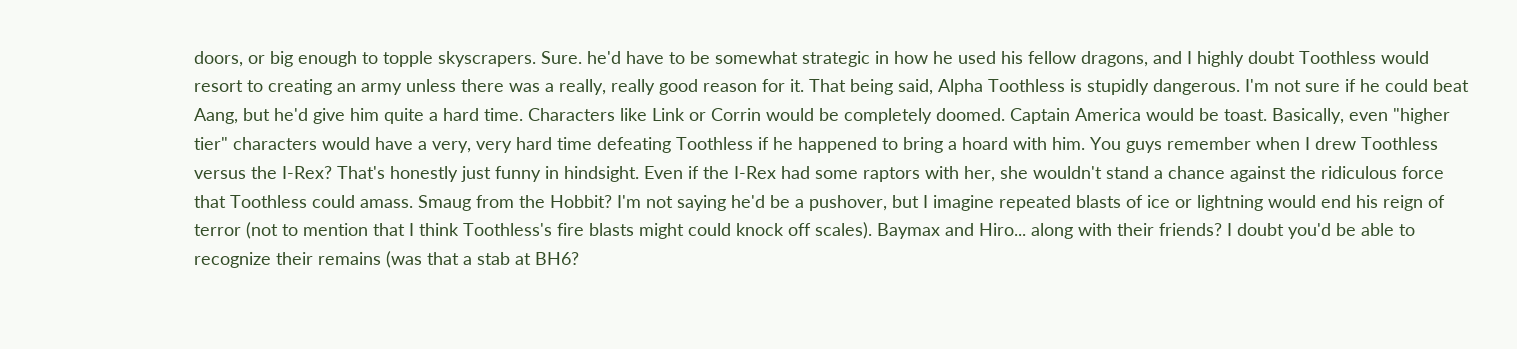doors, or big enough to topple skyscrapers. Sure. he'd have to be somewhat strategic in how he used his fellow dragons, and I highly doubt Toothless would resort to creating an army unless there was a really, really good reason for it. That being said, Alpha Toothless is stupidly dangerous. I'm not sure if he could beat Aang, but he'd give him quite a hard time. Characters like Link or Corrin would be completely doomed. Captain America would be toast. Basically, even "higher tier" characters would have a very, very hard time defeating Toothless if he happened to bring a hoard with him. You guys remember when I drew Toothless versus the I-Rex? That's honestly just funny in hindsight. Even if the I-Rex had some raptors with her, she wouldn't stand a chance against the ridiculous force that Toothless could amass. Smaug from the Hobbit? I'm not saying he'd be a pushover, but I imagine repeated blasts of ice or lightning would end his reign of terror (not to mention that I think Toothless's fire blasts might could knock off scales). Baymax and Hiro... along with their friends? I doubt you'd be able to recognize their remains (was that a stab at BH6?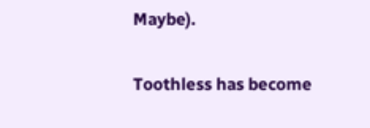Maybe).

Toothless has become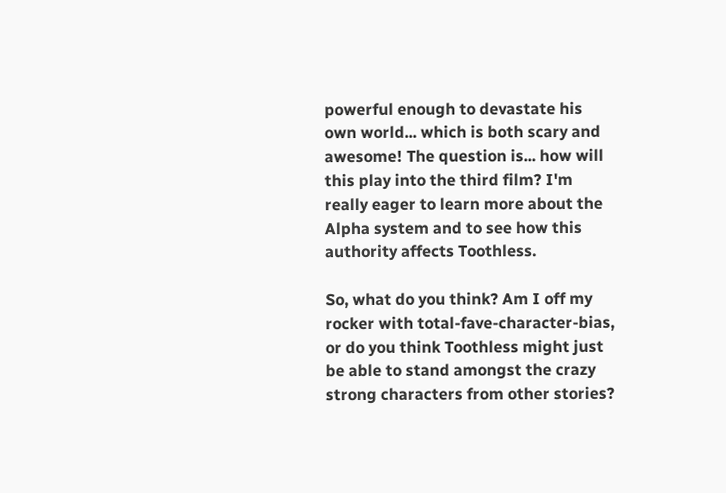powerful enough to devastate his own world... which is both scary and awesome! The question is... how will this play into the third film? I'm really eager to learn more about the Alpha system and to see how this authority affects Toothless.

So, what do you think? Am I off my rocker with total-fave-character-bias, or do you think Toothless might just be able to stand amongst the crazy strong characters from other stories?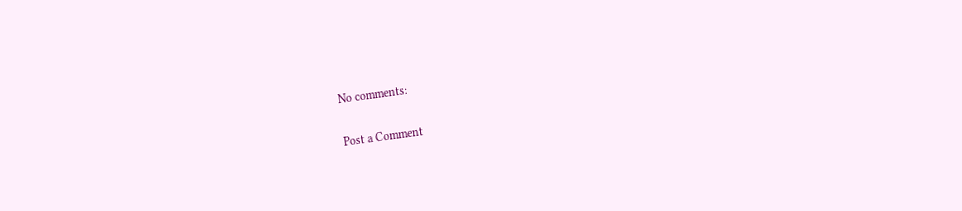No comments:

Post a Comment